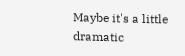Maybe it's a little dramatic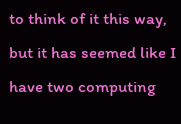to think of it this way, but it has seemed like I have two computing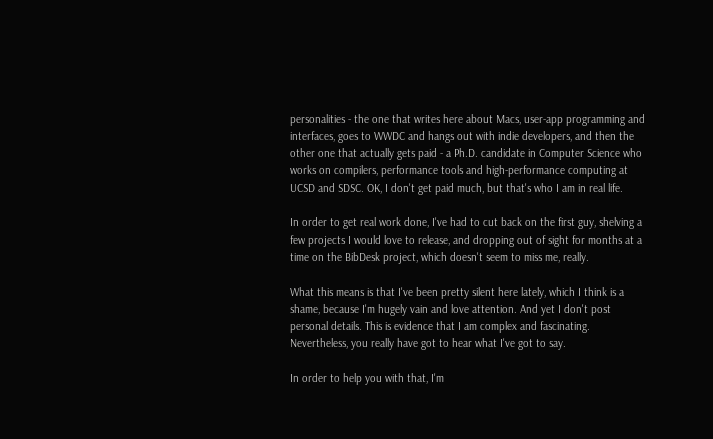personalities - the one that writes here about Macs, user-app programming and interfaces, goes to WWDC and hangs out with indie developers, and then the other one that actually gets paid - a Ph.D. candidate in Computer Science who works on compilers, performance tools and high-performance computing at UCSD and SDSC. OK, I don't get paid much, but that's who I am in real life.

In order to get real work done, I've had to cut back on the first guy, shelving a few projects I would love to release, and dropping out of sight for months at a time on the BibDesk project, which doesn't seem to miss me, really.

What this means is that I've been pretty silent here lately, which I think is a shame, because I'm hugely vain and love attention. And yet I don't post personal details. This is evidence that I am complex and fascinating. Nevertheless, you really have got to hear what I've got to say.

In order to help you with that, I'm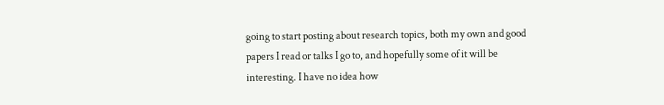going to start posting about research topics, both my own and good papers I read or talks I go to, and hopefully some of it will be interesting. I have no idea how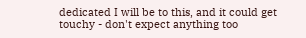dedicated I will be to this, and it could get touchy - don't expect anything too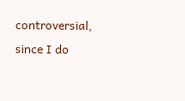controversial, since I do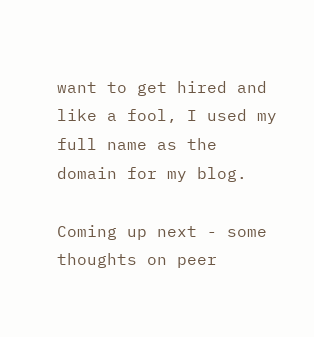want to get hired and like a fool, I used my full name as the domain for my blog.

Coming up next - some thoughts on peer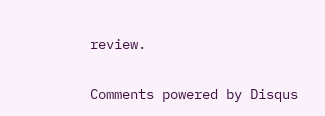review.


Comments powered by Disqus